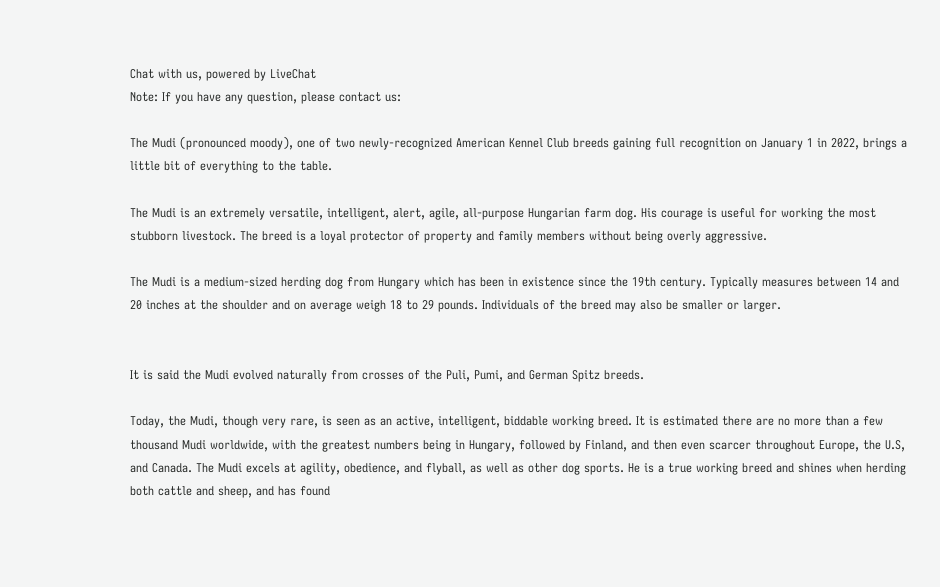Chat with us, powered by LiveChat
Note: If you have any question, please contact us:

The Mudi (pronounced moody), one of two newly-recognized American Kennel Club breeds gaining full recognition on January 1 in 2022, brings a little bit of everything to the table.

The Mudi is an extremely versatile, intelligent, alert, agile, all-purpose Hungarian farm dog. His courage is useful for working the most stubborn livestock. The breed is a loyal protector of property and family members without being overly aggressive.

The Mudi is a medium-sized herding dog from Hungary which has been in existence since the 19th century. Typically measures between 14 and 20 inches at the shoulder and on average weigh 18 to 29 pounds. Individuals of the breed may also be smaller or larger.


It is said the Mudi evolved naturally from crosses of the Puli, Pumi, and German Spitz breeds.

Today, the Mudi, though very rare, is seen as an active, intelligent, biddable working breed. It is estimated there are no more than a few thousand Mudi worldwide, with the greatest numbers being in Hungary, followed by Finland, and then even scarcer throughout Europe, the U.S, and Canada. The Mudi excels at agility, obedience, and flyball, as well as other dog sports. He is a true working breed and shines when herding both cattle and sheep, and has found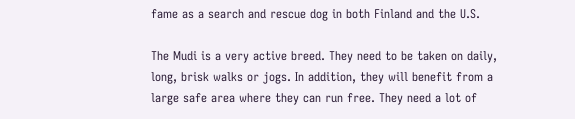fame as a search and rescue dog in both Finland and the U.S.

The Mudi is a very active breed. They need to be taken on daily, long, brisk walks or jogs. In addition, they will benefit from a large safe area where they can run free. They need a lot of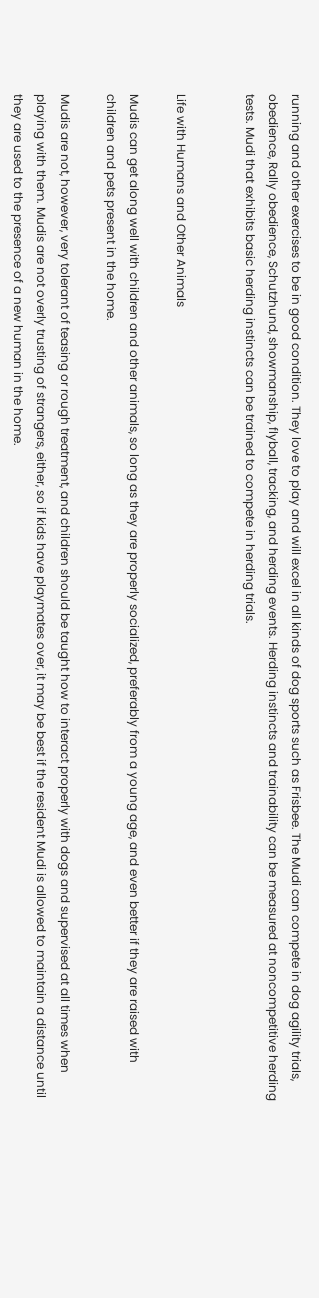running and other exercises to be in good condition. They love to play and will excel in all kinds of dog sports such as Frisbee. The Mudi can compete in dog agility trials, obedience, Rally obedience, Schutzhund, showmanship, flyball, tracking, and herding events. Herding instincts and trainability can be measured at noncompetitive herding tests. Mudi that exhibits basic herding instincts can be trained to compete in herding trials.


Life with Humans and Other Animals

Mudis can get along well with children and other animals, so long as they are properly socialized, preferably from a young age, and even better if they are raised with children and pets present in the home.

Mudis are not, however, very tolerant of teasing or rough treatment, and children should be taught how to interact properly with dogs and supervised at all times when playing with them. Mudis are not overly trusting of strangers, either, so if kids have playmates over, it may be best if the resident Mudi is allowed to maintain a distance until they are used to the presence of a new human in the home.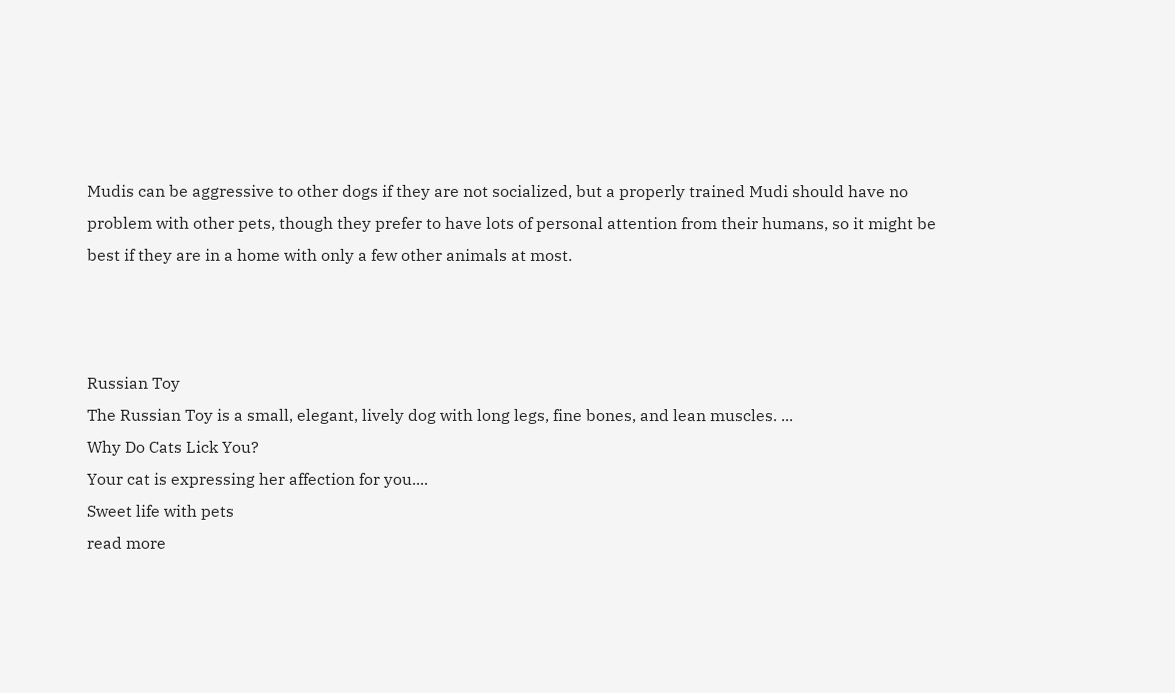Mudis can be aggressive to other dogs if they are not socialized, but a properly trained Mudi should have no problem with other pets, though they prefer to have lots of personal attention from their humans, so it might be best if they are in a home with only a few other animals at most.



Russian Toy
The Russian Toy is a small, elegant, lively dog with long legs, fine bones, and lean muscles. ...
Why Do Cats Lick You?
Your cat is expressing her affection for you....
Sweet life with pets
read more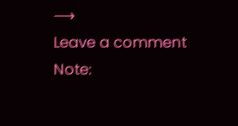⟶
Leave a comment
Note: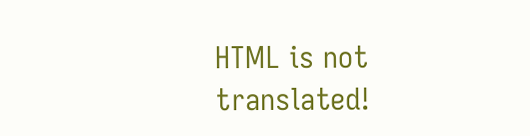HTML is not translated!